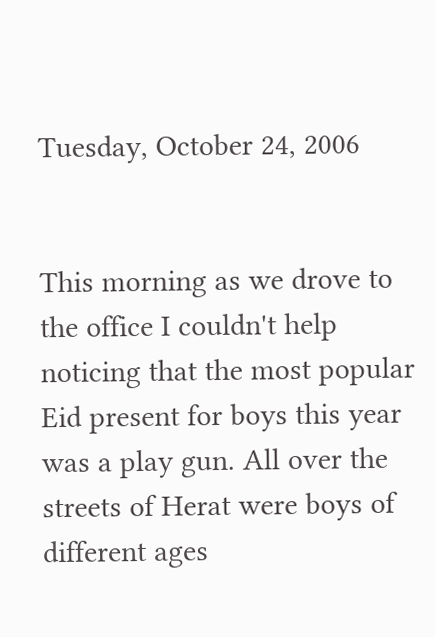Tuesday, October 24, 2006


This morning as we drove to the office I couldn't help noticing that the most popular Eid present for boys this year was a play gun. All over the streets of Herat were boys of different ages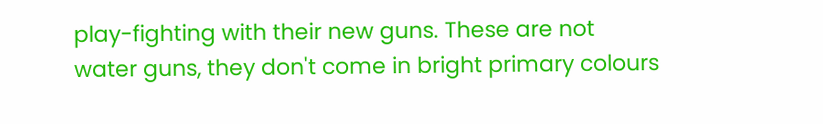play-fighting with their new guns. These are not water guns, they don't come in bright primary colours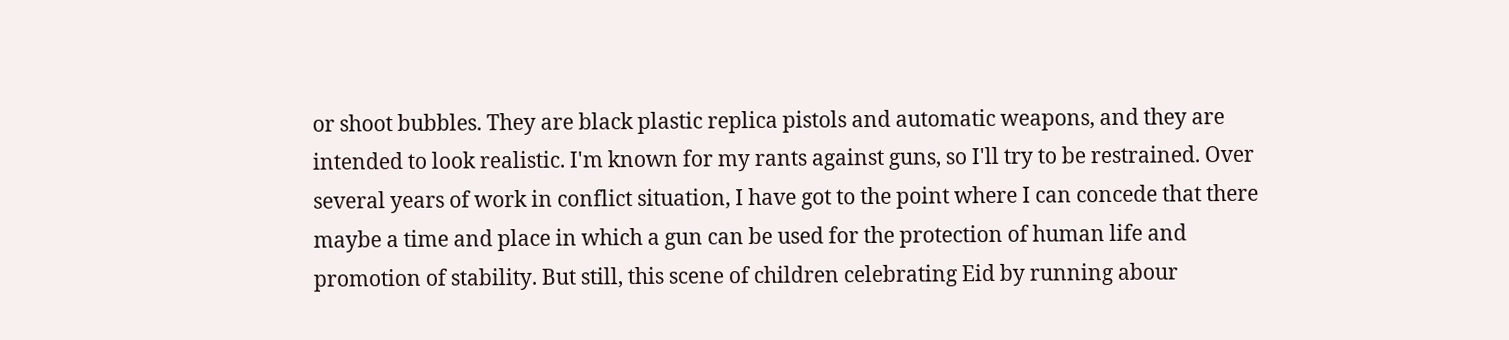or shoot bubbles. They are black plastic replica pistols and automatic weapons, and they are intended to look realistic. I'm known for my rants against guns, so I'll try to be restrained. Over several years of work in conflict situation, I have got to the point where I can concede that there maybe a time and place in which a gun can be used for the protection of human life and promotion of stability. But still, this scene of children celebrating Eid by running abour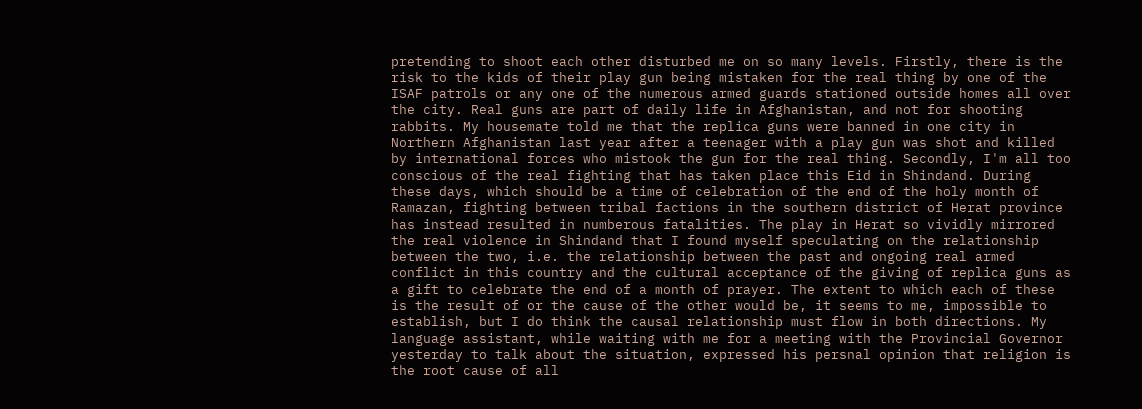pretending to shoot each other disturbed me on so many levels. Firstly, there is the risk to the kids of their play gun being mistaken for the real thing by one of the ISAF patrols or any one of the numerous armed guards stationed outside homes all over the city. Real guns are part of daily life in Afghanistan, and not for shooting rabbits. My housemate told me that the replica guns were banned in one city in Northern Afghanistan last year after a teenager with a play gun was shot and killed by international forces who mistook the gun for the real thing. Secondly, I'm all too conscious of the real fighting that has taken place this Eid in Shindand. During these days, which should be a time of celebration of the end of the holy month of Ramazan, fighting between tribal factions in the southern district of Herat province has instead resulted in numberous fatalities. The play in Herat so vividly mirrored the real violence in Shindand that I found myself speculating on the relationship between the two, i.e. the relationship between the past and ongoing real armed conflict in this country and the cultural acceptance of the giving of replica guns as a gift to celebrate the end of a month of prayer. The extent to which each of these is the result of or the cause of the other would be, it seems to me, impossible to establish, but I do think the causal relationship must flow in both directions. My language assistant, while waiting with me for a meeting with the Provincial Governor yesterday to talk about the situation, expressed his persnal opinion that religion is the root cause of all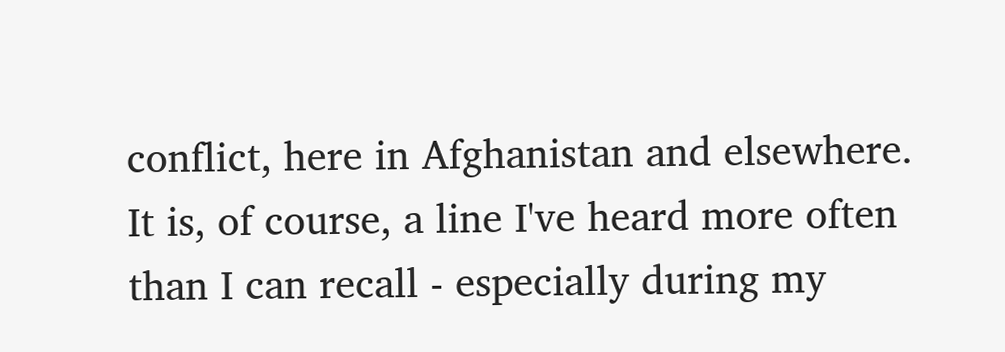conflict, here in Afghanistan and elsewhere. It is, of course, a line I've heard more often than I can recall - especially during my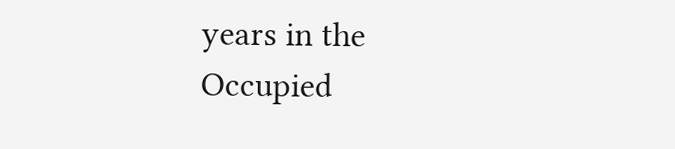years in the Occupied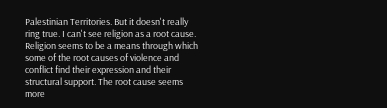Palestinian Territories. But it doesn't really ring true. I can't see religion as a root cause. Religion seems to be a means through which some of the root causes of violence and conflict find their expression and their structural support. The root cause seems more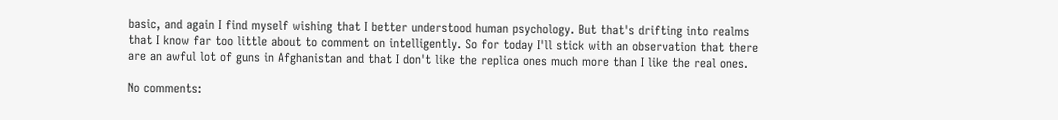basic, and again I find myself wishing that I better understood human psychology. But that's drifting into realms that I know far too little about to comment on intelligently. So for today I'll stick with an observation that there are an awful lot of guns in Afghanistan and that I don't like the replica ones much more than I like the real ones.

No comments: